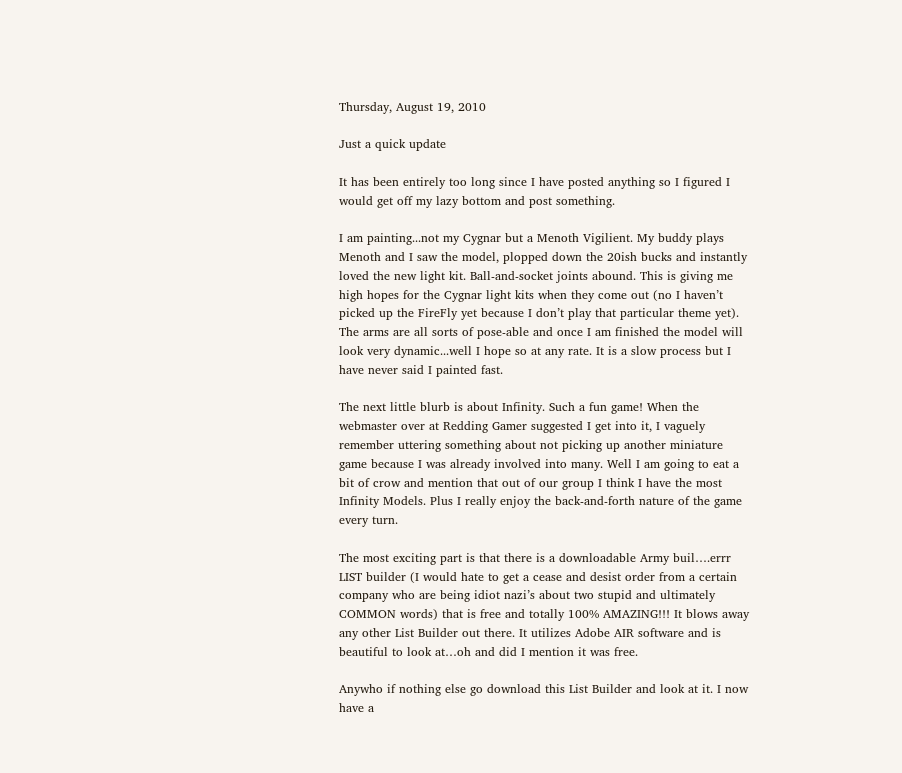Thursday, August 19, 2010

Just a quick update

It has been entirely too long since I have posted anything so I figured I would get off my lazy bottom and post something.

I am painting...not my Cygnar but a Menoth Vigilient. My buddy plays Menoth and I saw the model, plopped down the 20ish bucks and instantly loved the new light kit. Ball-and-socket joints abound. This is giving me high hopes for the Cygnar light kits when they come out (no I haven’t picked up the FireFly yet because I don’t play that particular theme yet). The arms are all sorts of pose-able and once I am finished the model will look very dynamic...well I hope so at any rate. It is a slow process but I have never said I painted fast.

The next little blurb is about Infinity. Such a fun game! When the webmaster over at Redding Gamer suggested I get into it, I vaguely remember uttering something about not picking up another miniature game because I was already involved into many. Well I am going to eat a bit of crow and mention that out of our group I think I have the most Infinity Models. Plus I really enjoy the back-and-forth nature of the game every turn.

The most exciting part is that there is a downloadable Army buil….errr LIST builder (I would hate to get a cease and desist order from a certain company who are being idiot nazi’s about two stupid and ultimately COMMON words) that is free and totally 100% AMAZING!!! It blows away any other List Builder out there. It utilizes Adobe AIR software and is beautiful to look at…oh and did I mention it was free.

Anywho if nothing else go download this List Builder and look at it. I now have a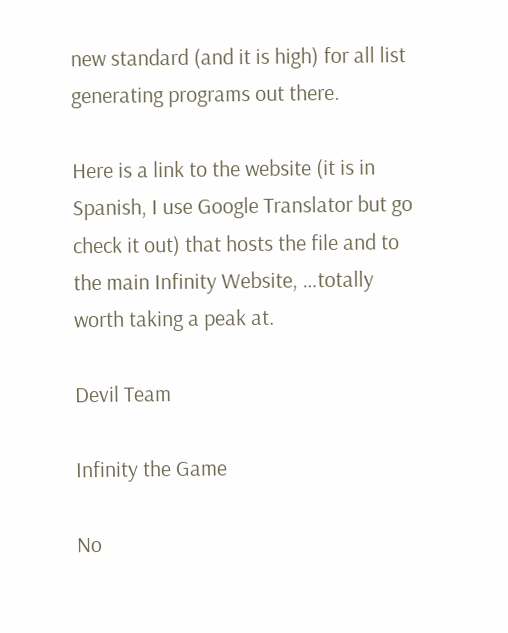new standard (and it is high) for all list generating programs out there.

Here is a link to the website (it is in Spanish, I use Google Translator but go check it out) that hosts the file and to the main Infinity Website, …totally worth taking a peak at.

Devil Team

Infinity the Game

No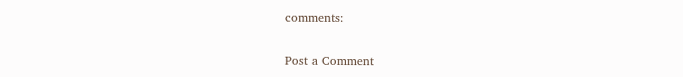comments:

Post a Comment